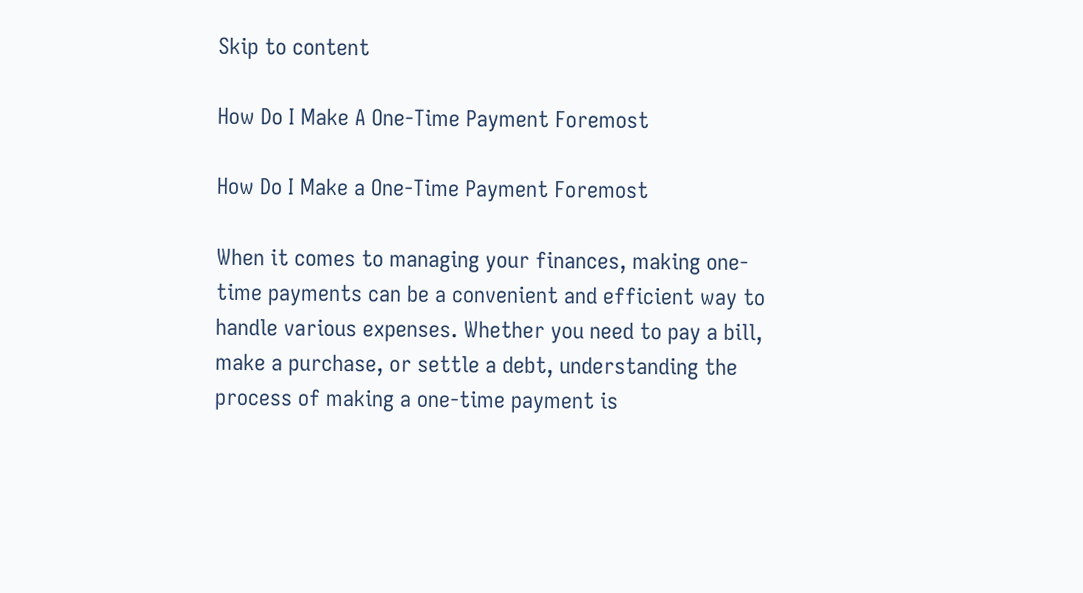Skip to content

How Do I Make A One-Time Payment Foremost

How Do I Make a One-Time Payment Foremost

When it comes to managing your finances, making one-time payments can be a convenient and efficient way to handle various expenses. Whether you need to pay a bill, make a purchase, or settle a debt, understanding the process of making a one-time payment is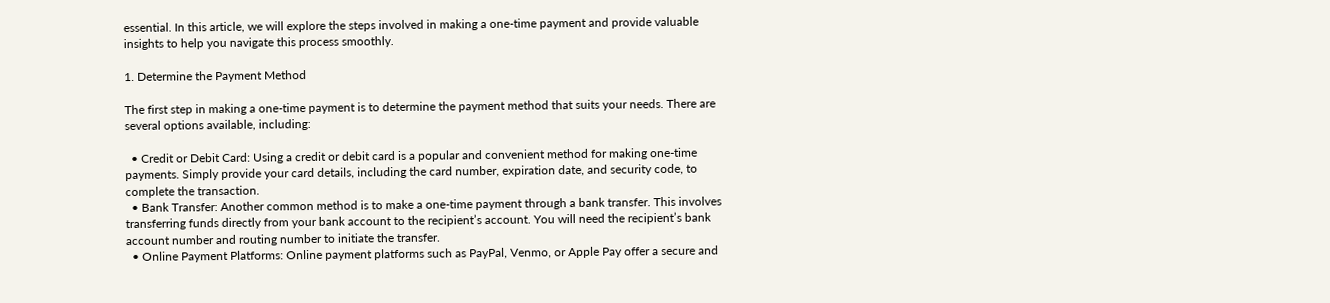essential. In this article, we will explore the steps involved in making a one-time payment and provide valuable insights to help you navigate this process smoothly.

1. Determine the Payment Method

The first step in making a one-time payment is to determine the payment method that suits your needs. There are several options available, including:

  • Credit or Debit Card: Using a credit or debit card is a popular and convenient method for making one-time payments. Simply provide your card details, including the card number, expiration date, and security code, to complete the transaction.
  • Bank Transfer: Another common method is to make a one-time payment through a bank transfer. This involves transferring funds directly from your bank account to the recipient’s account. You will need the recipient’s bank account number and routing number to initiate the transfer.
  • Online Payment Platforms: Online payment platforms such as PayPal, Venmo, or Apple Pay offer a secure and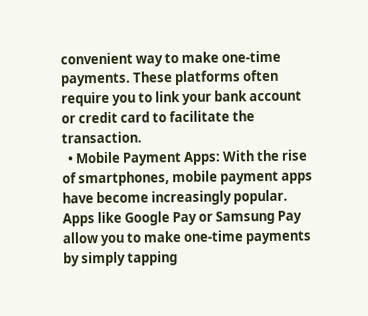convenient way to make one-time payments. These platforms often require you to link your bank account or credit card to facilitate the transaction.
  • Mobile Payment Apps: With the rise of smartphones, mobile payment apps have become increasingly popular. Apps like Google Pay or Samsung Pay allow you to make one-time payments by simply tapping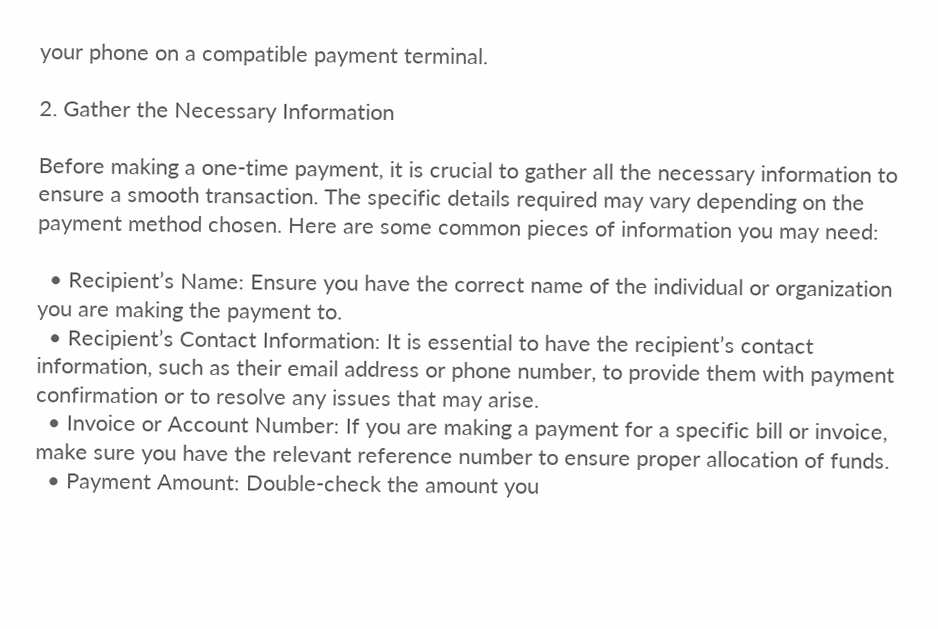your phone on a compatible payment terminal.

2. Gather the Necessary Information

Before making a one-time payment, it is crucial to gather all the necessary information to ensure a smooth transaction. The specific details required may vary depending on the payment method chosen. Here are some common pieces of information you may need:

  • Recipient’s Name: Ensure you have the correct name of the individual or organization you are making the payment to.
  • Recipient’s Contact Information: It is essential to have the recipient’s contact information, such as their email address or phone number, to provide them with payment confirmation or to resolve any issues that may arise.
  • Invoice or Account Number: If you are making a payment for a specific bill or invoice, make sure you have the relevant reference number to ensure proper allocation of funds.
  • Payment Amount: Double-check the amount you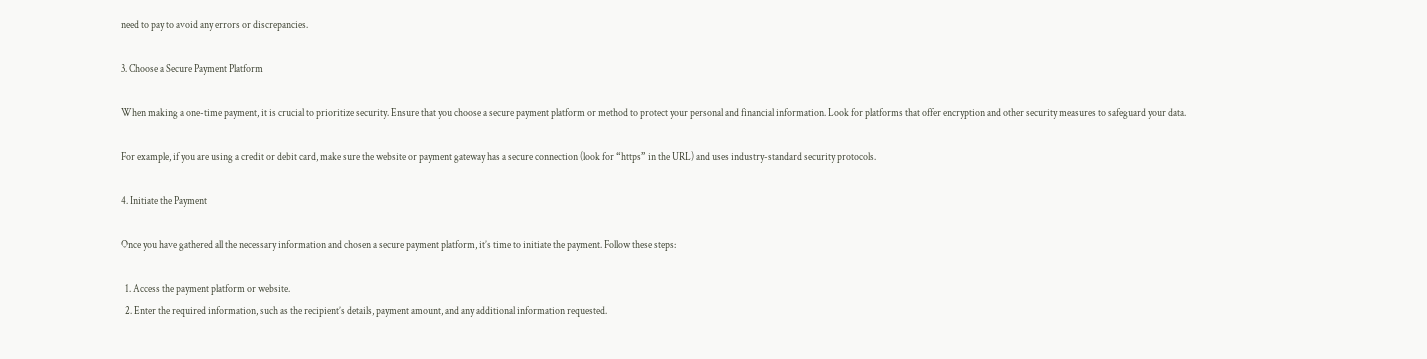need to pay to avoid any errors or discrepancies.

3. Choose a Secure Payment Platform

When making a one-time payment, it is crucial to prioritize security. Ensure that you choose a secure payment platform or method to protect your personal and financial information. Look for platforms that offer encryption and other security measures to safeguard your data.

For example, if you are using a credit or debit card, make sure the website or payment gateway has a secure connection (look for “https” in the URL) and uses industry-standard security protocols.

4. Initiate the Payment

Once you have gathered all the necessary information and chosen a secure payment platform, it’s time to initiate the payment. Follow these steps:

  1. Access the payment platform or website.
  2. Enter the required information, such as the recipient’s details, payment amount, and any additional information requested.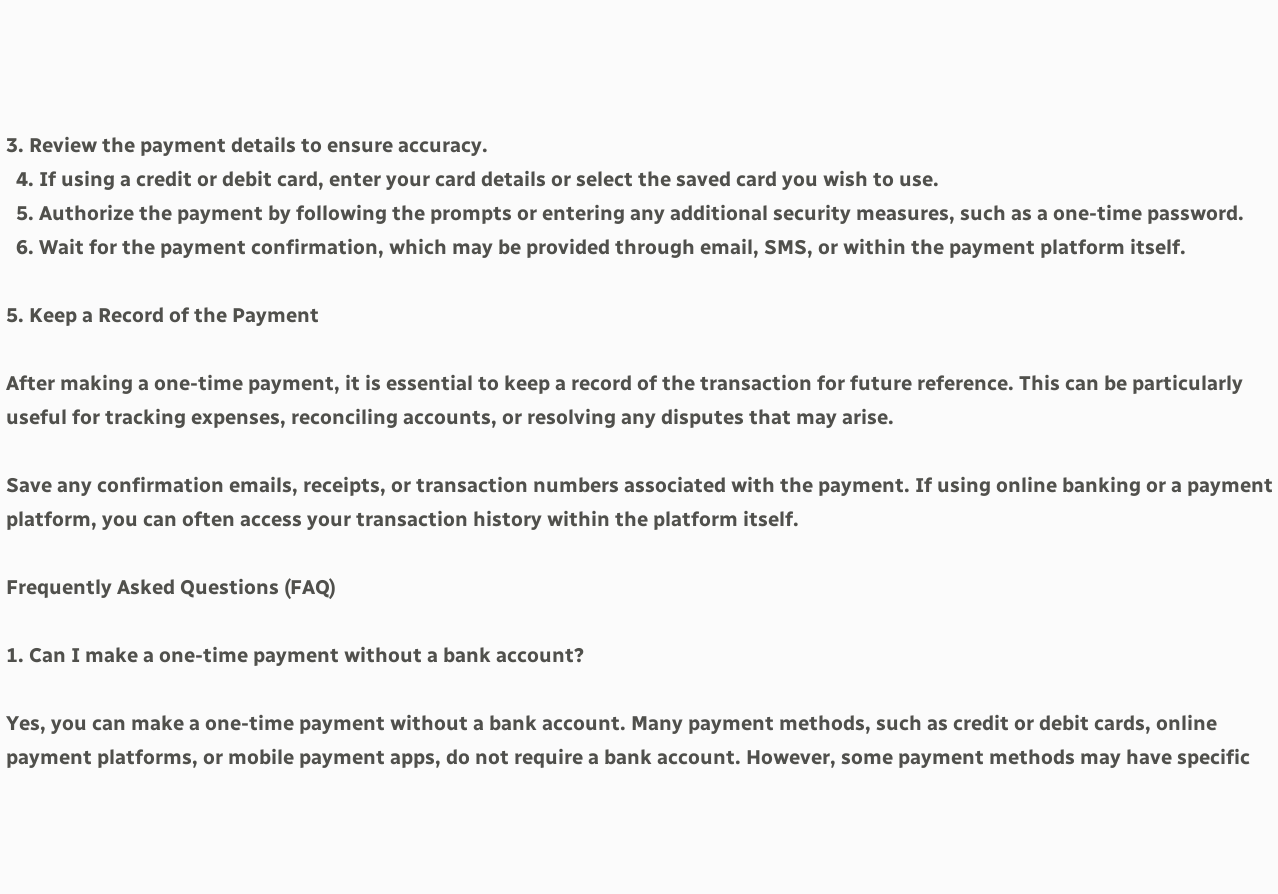3. Review the payment details to ensure accuracy.
  4. If using a credit or debit card, enter your card details or select the saved card you wish to use.
  5. Authorize the payment by following the prompts or entering any additional security measures, such as a one-time password.
  6. Wait for the payment confirmation, which may be provided through email, SMS, or within the payment platform itself.

5. Keep a Record of the Payment

After making a one-time payment, it is essential to keep a record of the transaction for future reference. This can be particularly useful for tracking expenses, reconciling accounts, or resolving any disputes that may arise.

Save any confirmation emails, receipts, or transaction numbers associated with the payment. If using online banking or a payment platform, you can often access your transaction history within the platform itself.

Frequently Asked Questions (FAQ)

1. Can I make a one-time payment without a bank account?

Yes, you can make a one-time payment without a bank account. Many payment methods, such as credit or debit cards, online payment platforms, or mobile payment apps, do not require a bank account. However, some payment methods may have specific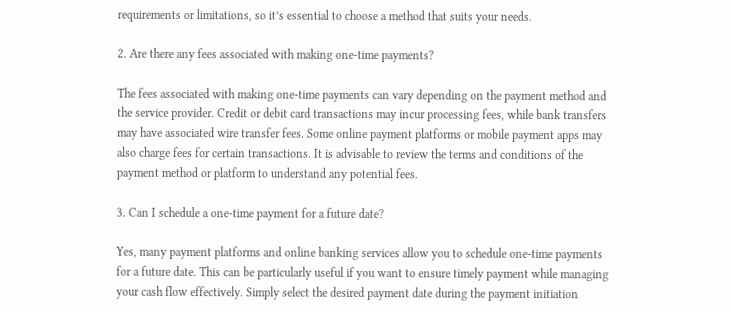requirements or limitations, so it’s essential to choose a method that suits your needs.

2. Are there any fees associated with making one-time payments?

The fees associated with making one-time payments can vary depending on the payment method and the service provider. Credit or debit card transactions may incur processing fees, while bank transfers may have associated wire transfer fees. Some online payment platforms or mobile payment apps may also charge fees for certain transactions. It is advisable to review the terms and conditions of the payment method or platform to understand any potential fees.

3. Can I schedule a one-time payment for a future date?

Yes, many payment platforms and online banking services allow you to schedule one-time payments for a future date. This can be particularly useful if you want to ensure timely payment while managing your cash flow effectively. Simply select the desired payment date during the payment initiation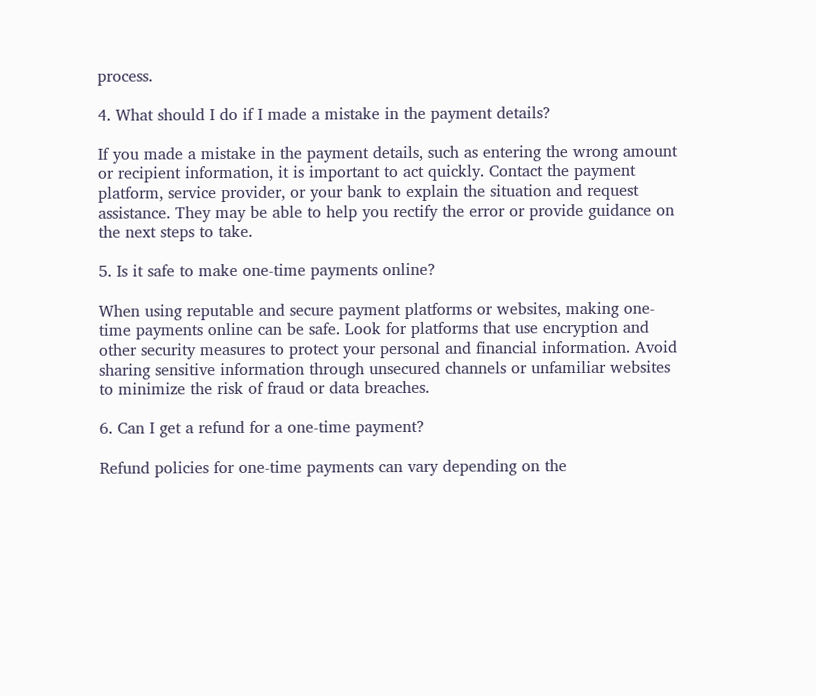process.

4. What should I do if I made a mistake in the payment details?

If you made a mistake in the payment details, such as entering the wrong amount or recipient information, it is important to act quickly. Contact the payment platform, service provider, or your bank to explain the situation and request assistance. They may be able to help you rectify the error or provide guidance on the next steps to take.

5. Is it safe to make one-time payments online?

When using reputable and secure payment platforms or websites, making one-time payments online can be safe. Look for platforms that use encryption and other security measures to protect your personal and financial information. Avoid sharing sensitive information through unsecured channels or unfamiliar websites to minimize the risk of fraud or data breaches.

6. Can I get a refund for a one-time payment?

Refund policies for one-time payments can vary depending on the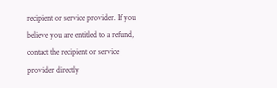recipient or service provider. If you believe you are entitled to a refund, contact the recipient or service provider directly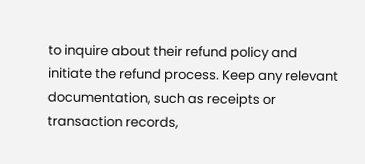to inquire about their refund policy and initiate the refund process. Keep any relevant documentation, such as receipts or transaction records,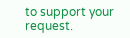to support your request.